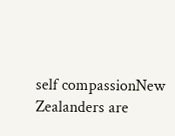self compassionNew Zealanders are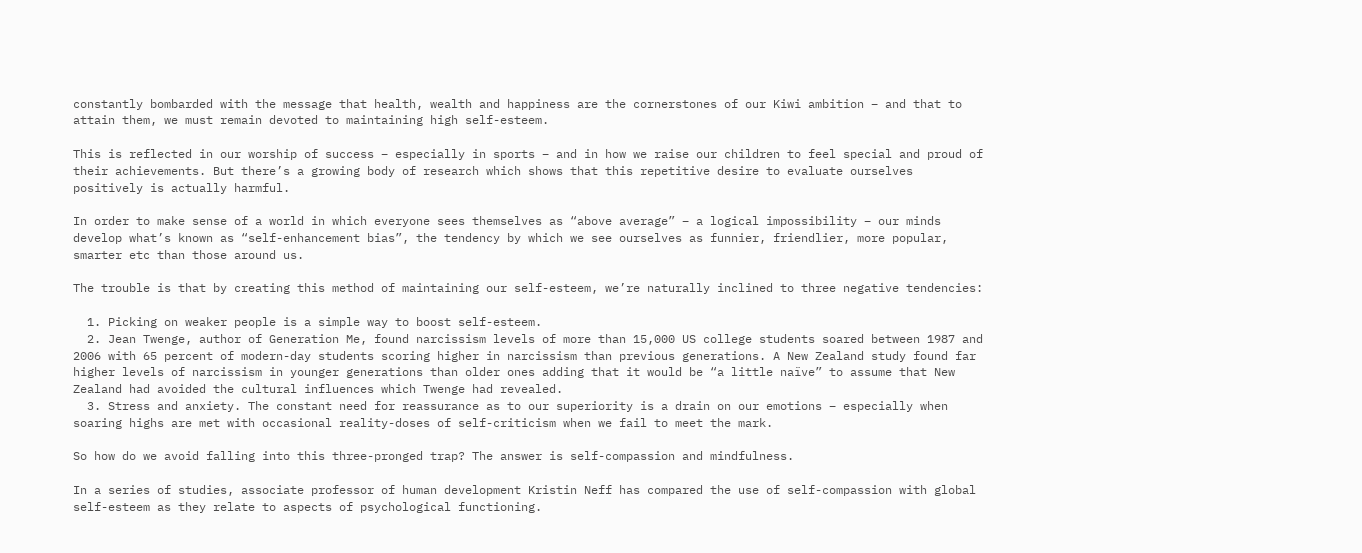constantly bombarded with the message that health, wealth and happiness are the cornerstones of our Kiwi ambition – and that to attain them, we must remain devoted to maintaining high self-esteem.

This is reflected in our worship of success – especially in sports – and in how we raise our children to feel special and proud of their achievements. But there’s a growing body of research which shows that this repetitive desire to evaluate ourselves positively is actually harmful.

In order to make sense of a world in which everyone sees themselves as “above average” – a logical impossibility – our minds develop what’s known as “self-enhancement bias”, the tendency by which we see ourselves as funnier, friendlier, more popular, smarter etc than those around us.

The trouble is that by creating this method of maintaining our self-esteem, we’re naturally inclined to three negative tendencies:

  1. Picking on weaker people is a simple way to boost self-esteem.
  2. Jean Twenge, author of Generation Me, found narcissism levels of more than 15,000 US college students soared between 1987 and 2006 with 65 percent of modern-day students scoring higher in narcissism than previous generations. A New Zealand study found far higher levels of narcissism in younger generations than older ones adding that it would be “a little naïve” to assume that New Zealand had avoided the cultural influences which Twenge had revealed.
  3. Stress and anxiety. The constant need for reassurance as to our superiority is a drain on our emotions – especially when soaring highs are met with occasional reality-doses of self-criticism when we fail to meet the mark.

So how do we avoid falling into this three-pronged trap? The answer is self-compassion and mindfulness.

In a series of studies, associate professor of human development Kristin Neff has compared the use of self-compassion with global self-esteem as they relate to aspects of psychological functioning.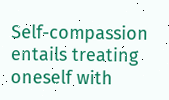Self-compassion entails treating oneself with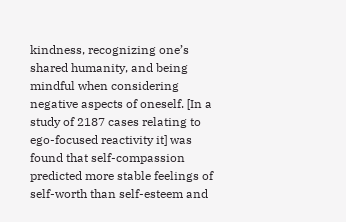kindness, recognizing one’s shared humanity, and being mindful when considering negative aspects of oneself. [In a study of 2187 cases relating to ego-focused reactivity it] was found that self-compassion predicted more stable feelings of self-worth than self-esteem and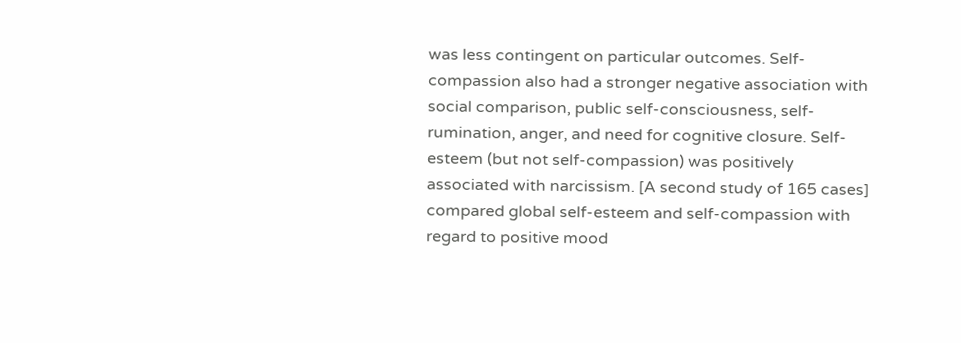was less contingent on particular outcomes. Self-compassion also had a stronger negative association with social comparison, public self-consciousness, self-rumination, anger, and need for cognitive closure. Self-esteem (but not self-compassion) was positively associated with narcissism. [A second study of 165 cases] compared global self-esteem and self-compassion with regard to positive mood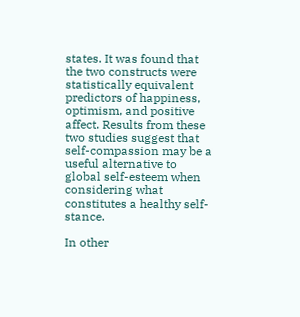states. It was found that the two constructs were statistically equivalent predictors of happiness, optimism, and positive affect. Results from these two studies suggest that self-compassion may be a useful alternative to global self-esteem when considering what constitutes a healthy self-stance.

In other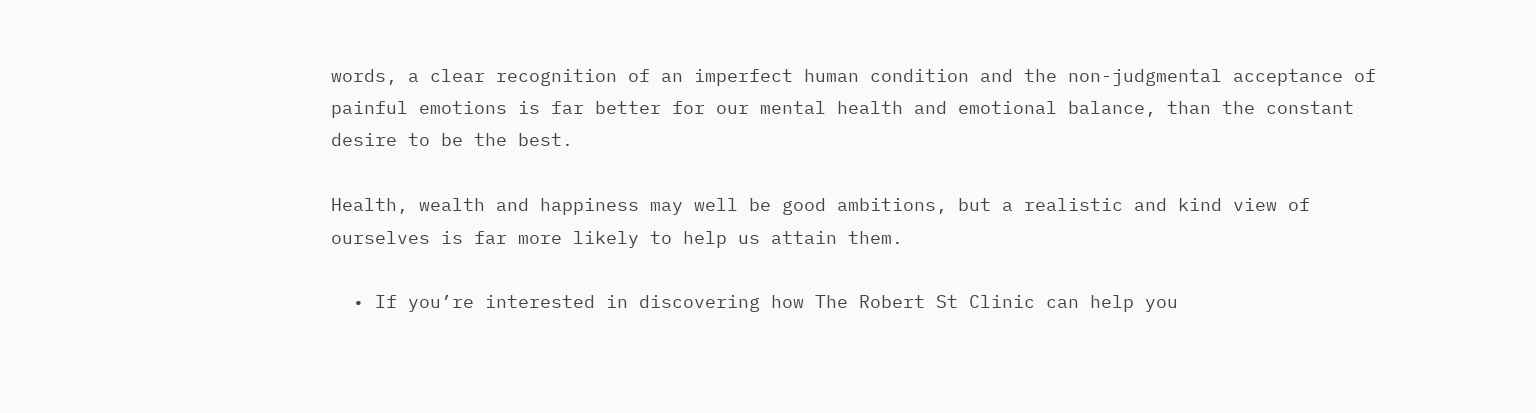words, a clear recognition of an imperfect human condition and the non-judgmental acceptance of painful emotions is far better for our mental health and emotional balance, than the constant desire to be the best.

Health, wealth and happiness may well be good ambitions, but a realistic and kind view of ourselves is far more likely to help us attain them.

  • If you’re interested in discovering how The Robert St Clinic can help you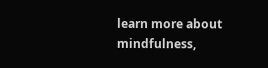learn more about mindfulness,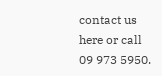contact us here or call 09 973 5950.